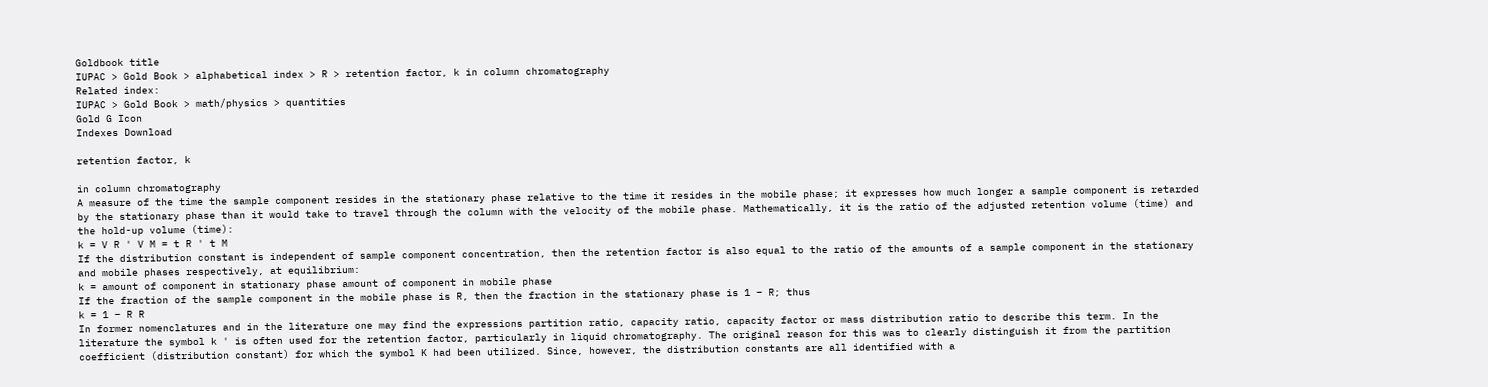Goldbook title
IUPAC > Gold Book > alphabetical index > R > retention factor, k in column chromatography
Related index:
IUPAC > Gold Book > math/physics > quantities
Gold G Icon
Indexes Download

retention factor, k

in column chromatography
A measure of the time the sample component resides in the stationary phase relative to the time it resides in the mobile phase; it expresses how much longer a sample component is retarded by the stationary phase than it would take to travel through the column with the velocity of the mobile phase. Mathematically, it is the ratio of the adjusted retention volume (time) and the hold-up volume (time):
k = V R ' V M = t R ' t M
If the distribution constant is independent of sample component concentration, then the retention factor is also equal to the ratio of the amounts of a sample component in the stationary and mobile phases respectively, at equilibrium:
k = amount of component in stationary phase amount of component in mobile phase
If the fraction of the sample component in the mobile phase is R, then the fraction in the stationary phase is 1 − R; thus
k = 1 − R R
In former nomenclatures and in the literature one may find the expressions partition ratio, capacity ratio, capacity factor or mass distribution ratio to describe this term. In the literature the symbol k ' is often used for the retention factor, particularly in liquid chromatography. The original reason for this was to clearly distinguish it from the partition coefficient (distribution constant) for which the symbol K had been utilized. Since, however, the distribution constants are all identified with a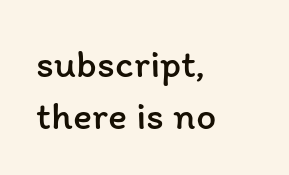subscript, there is no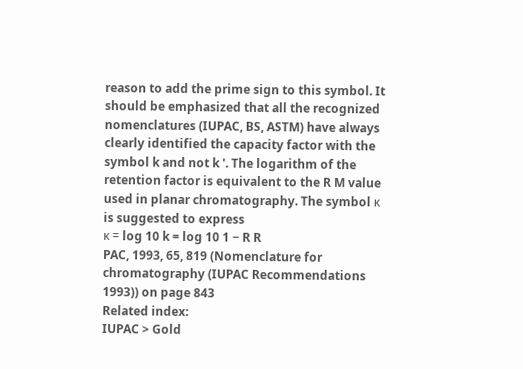reason to add the prime sign to this symbol. It should be emphasized that all the recognized nomenclatures (IUPAC, BS, ASTM) have always clearly identified the capacity factor with the symbol k and not k '. The logarithm of the retention factor is equivalent to the R M value used in planar chromatography. The symbol κ is suggested to express
κ = log 10 k = log 10 1 − R R
PAC, 1993, 65, 819 (Nomenclature for chromatography (IUPAC Recommendations 1993)) on page 843
Related index:
IUPAC > Gold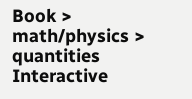Book > math/physics > quantities
Interactive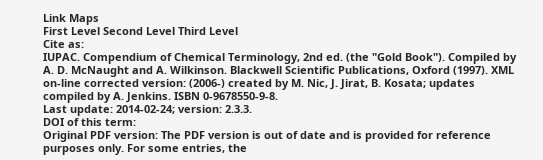Link Maps
First Level Second Level Third Level
Cite as:
IUPAC. Compendium of Chemical Terminology, 2nd ed. (the "Gold Book"). Compiled by A. D. McNaught and A. Wilkinson. Blackwell Scientific Publications, Oxford (1997). XML on-line corrected version: (2006-) created by M. Nic, J. Jirat, B. Kosata; updates compiled by A. Jenkins. ISBN 0-9678550-9-8.
Last update: 2014-02-24; version: 2.3.3.
DOI of this term:
Original PDF version: The PDF version is out of date and is provided for reference purposes only. For some entries, the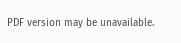PDF version may be unavailable.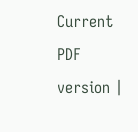Current PDF version |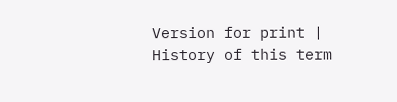Version for print | History of this term